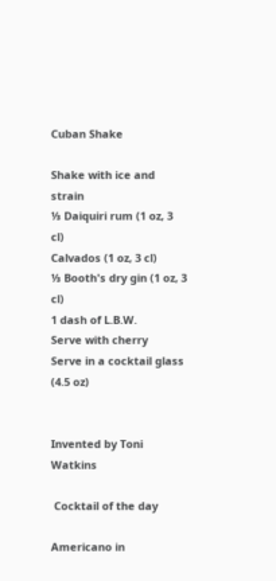Cuban Shake

Shake with ice and strain
⅓ Daiquiri rum (1 oz, 3 cl)
Calvados (1 oz, 3 cl)
⅓ Booth's dry gin (1 oz, 3 cl)
1 dash of L.B.W.
Serve with cherry
Serve in a cocktail glass (4.5 oz)


Invented by Toni Watkins

 Cocktail of the day

Americano in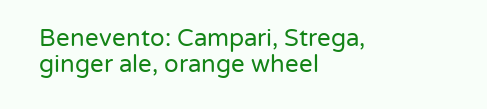Benevento: Campari, Strega, ginger ale, orange wheel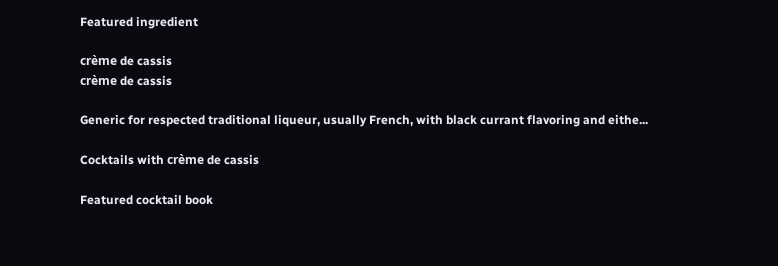Featured ingredient

crème de cassis
crème de cassis

Generic for respected traditional liqueur, usually French, with black currant flavoring and eithe...

Cocktails with crème de cassis

Featured cocktail book